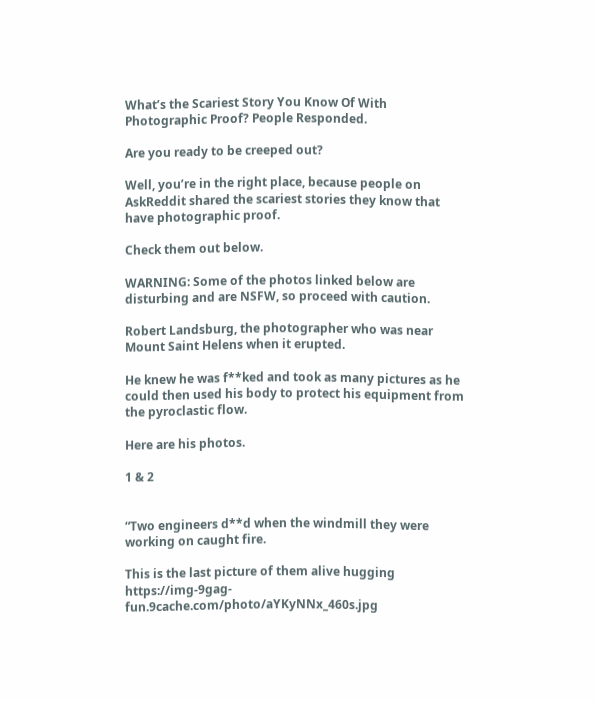What’s the Scariest Story You Know Of With Photographic Proof? People Responded.

Are you ready to be creeped out?

Well, you’re in the right place, because people on AskReddit shared the scariest stories they know that have photographic proof.

Check them out below.

WARNING: Some of the photos linked below are disturbing and are NSFW, so proceed with caution.

Robert Landsburg, the photographer who was near Mount Saint Helens when it erupted.

He knew he was f**ked and took as many pictures as he could then used his body to protect his equipment from the pyroclastic flow.

Here are his photos.

1 & 2


“Two engineers d**d when the windmill they were working on caught fire.

This is the last picture of them alive hugging https://img-9gag-fun.9cache.com/photo/aYKyNNx_460s.jpg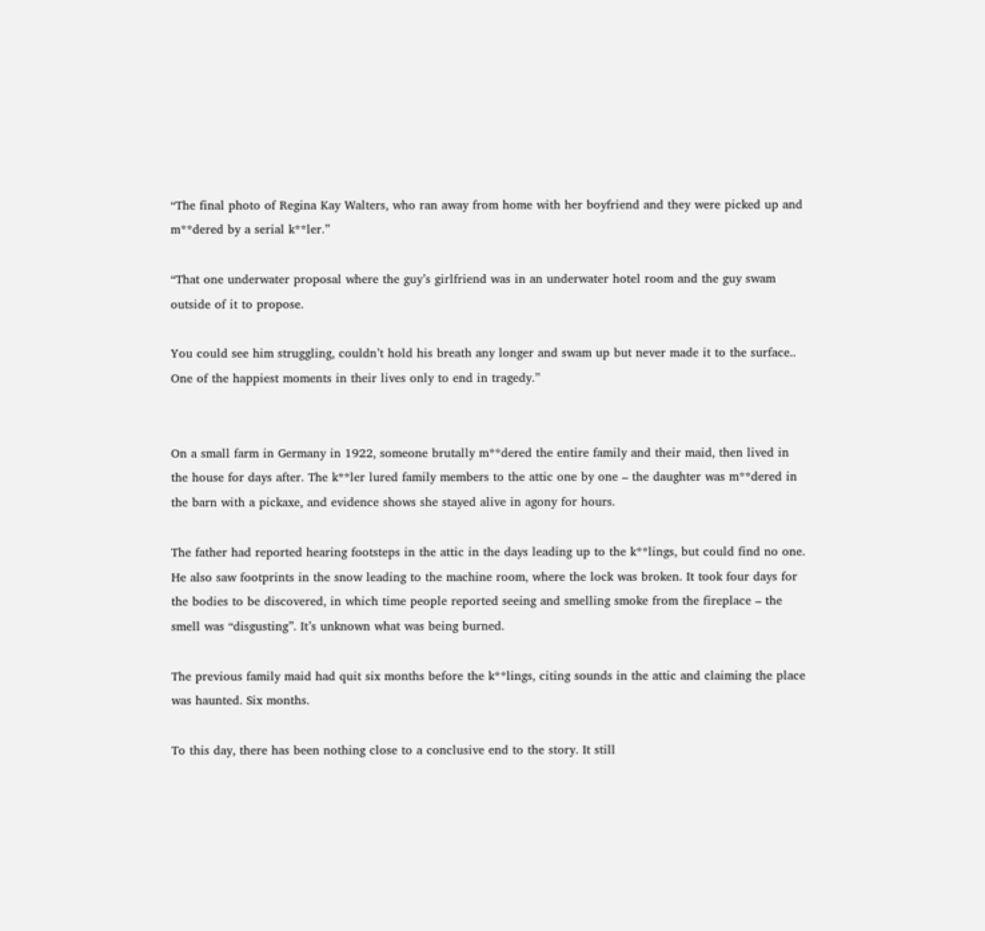“The final photo of Regina Kay Walters, who ran away from home with her boyfriend and they were picked up and m**dered by a serial k**ler.”

“That one underwater proposal where the guy’s girlfriend was in an underwater hotel room and the guy swam outside of it to propose.

You could see him struggling, couldn’t hold his breath any longer and swam up but never made it to the surface.. One of the happiest moments in their lives only to end in tragedy.”


On a small farm in Germany in 1922, someone brutally m**dered the entire family and their maid, then lived in the house for days after. The k**ler lured family members to the attic one by one – the daughter was m**dered in the barn with a pickaxe, and evidence shows she stayed alive in agony for hours.

The father had reported hearing footsteps in the attic in the days leading up to the k**lings, but could find no one. He also saw footprints in the snow leading to the machine room, where the lock was broken. It took four days for the bodies to be discovered, in which time people reported seeing and smelling smoke from the fireplace – the smell was “disgusting”. It’s unknown what was being burned.

The previous family maid had quit six months before the k**lings, citing sounds in the attic and claiming the place was haunted. Six months.

To this day, there has been nothing close to a conclusive end to the story. It still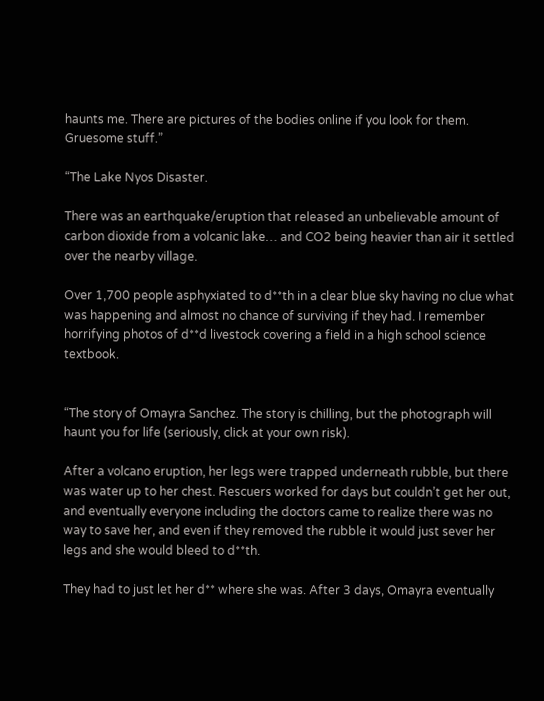haunts me. There are pictures of the bodies online if you look for them. Gruesome stuff.”

“The Lake Nyos Disaster.

There was an earthquake/eruption that released an unbelievable amount of carbon dioxide from a volcanic lake… and CO2 being heavier than air it settled over the nearby village.

Over 1,700 people asphyxiated to d**th in a clear blue sky having no clue what was happening and almost no chance of surviving if they had. I remember horrifying photos of d**d livestock covering a field in a high school science textbook.


“The story of Omayra Sanchez. The story is chilling, but the photograph will haunt you for life (seriously, click at your own risk).

After a volcano eruption, her legs were trapped underneath rubble, but there was water up to her chest. Rescuers worked for days but couldn’t get her out, and eventually everyone including the doctors came to realize there was no way to save her, and even if they removed the rubble it would just sever her legs and she would bleed to d**th.

They had to just let her d** where she was. After 3 days, Omayra eventually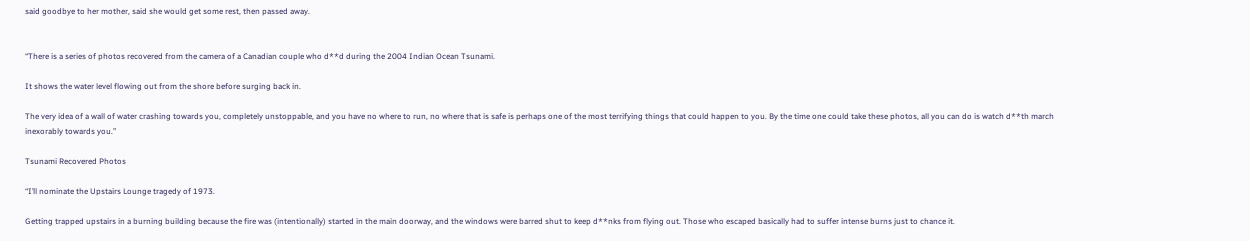said goodbye to her mother, said she would get some rest, then passed away.


“There is a series of photos recovered from the camera of a Canadian couple who d**d during the 2004 Indian Ocean Tsunami.

It shows the water level flowing out from the shore before surging back in.

The very idea of a wall of water crashing towards you, completely unstoppable, and you have no where to run, no where that is safe is perhaps one of the most terrifying things that could happen to you. By the time one could take these photos, all you can do is watch d**th march inexorably towards you.”

Tsunami Recovered Photos

“I’ll nominate the Upstairs Lounge tragedy of 1973.

Getting trapped upstairs in a burning building because the fire was (intentionally) started in the main doorway, and the windows were barred shut to keep d**nks from flying out. Those who escaped basically had to suffer intense burns just to chance it.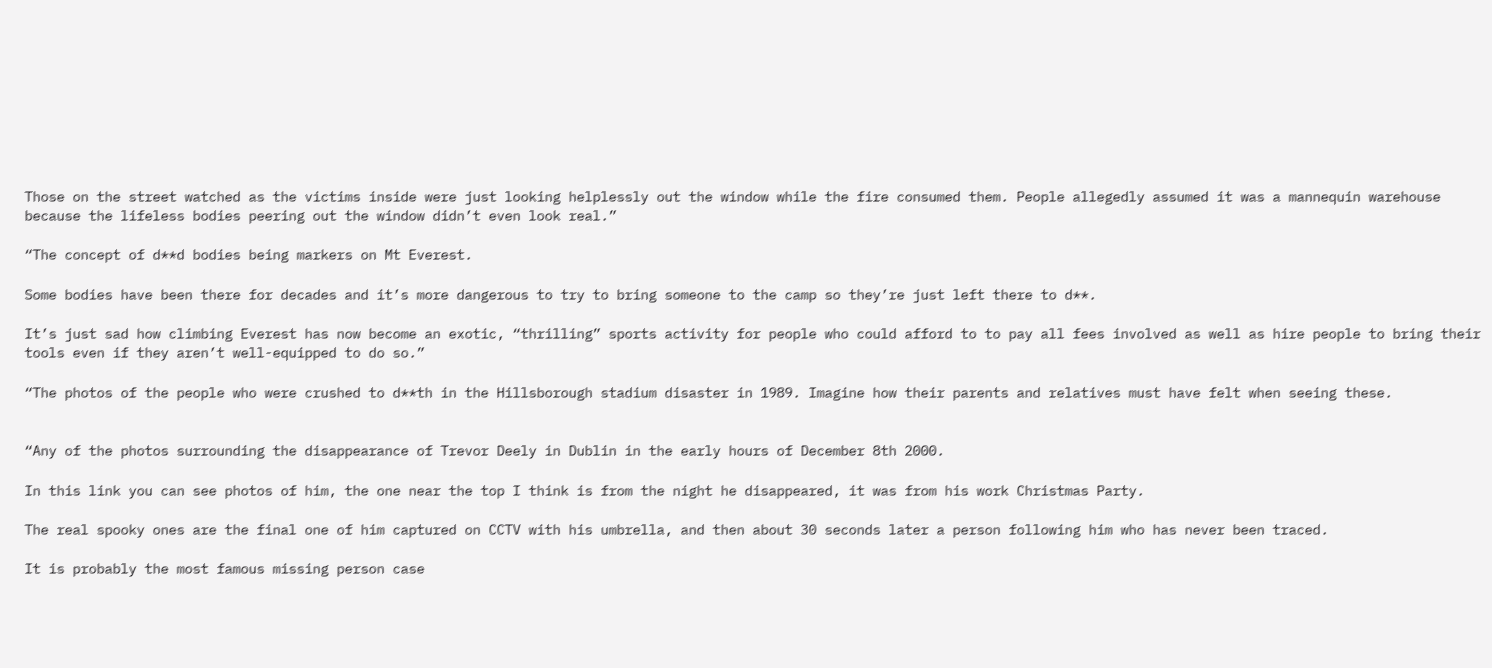Those on the street watched as the victims inside were just looking helplessly out the window while the fire consumed them. People allegedly assumed it was a mannequin warehouse because the lifeless bodies peering out the window didn’t even look real.”

“The concept of d**d bodies being markers on Mt Everest.

Some bodies have been there for decades and it’s more dangerous to try to bring someone to the camp so they’re just left there to d**.

It’s just sad how climbing Everest has now become an exotic, “thrilling” sports activity for people who could afford to to pay all fees involved as well as hire people to bring their tools even if they aren’t well-equipped to do so.”

“The photos of the people who were crushed to d**th in the Hillsborough stadium disaster in 1989. Imagine how their parents and relatives must have felt when seeing these.


“Any of the photos surrounding the disappearance of Trevor Deely in Dublin in the early hours of December 8th 2000.

In this link you can see photos of him, the one near the top I think is from the night he disappeared, it was from his work Christmas Party.

The real spooky ones are the final one of him captured on CCTV with his umbrella, and then about 30 seconds later a person following him who has never been traced.

It is probably the most famous missing person case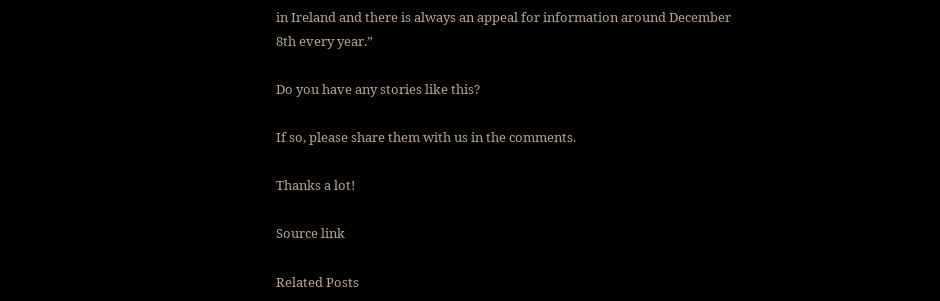in Ireland and there is always an appeal for information around December 8th every year.”

Do you have any stories like this?

If so, please share them with us in the comments.

Thanks a lot!

Source link

Related Posts